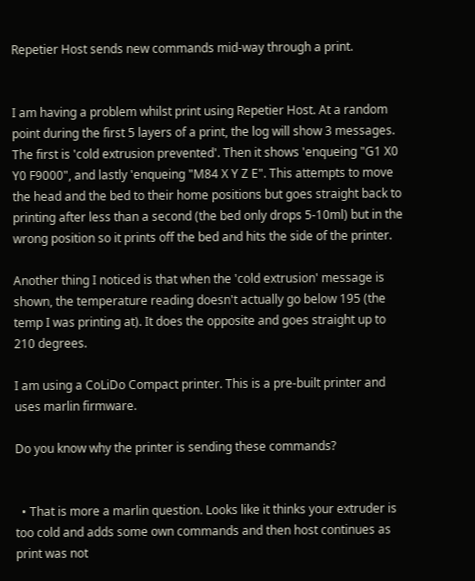Repetier Host sends new commands mid-way through a print.


I am having a problem whilst print using Repetier Host. At a random point during the first 5 layers of a print, the log will show 3 messages. The first is 'cold extrusion prevented'. Then it shows 'enqueing "G1 X0 Y0 F9000", and lastly 'enqueing "M84 X Y Z E". This attempts to move the head and the bed to their home positions but goes straight back to printing after less than a second (the bed only drops 5-10ml) but in the wrong position so it prints off the bed and hits the side of the printer.

Another thing I noticed is that when the 'cold extrusion' message is shown, the temperature reading doesn't actually go below 195 (the temp I was printing at). It does the opposite and goes straight up to 210 degrees.

I am using a CoLiDo Compact printer. This is a pre-built printer and uses marlin firmware.

Do you know why the printer is sending these commands?


  • That is more a marlin question. Looks like it thinks your extruder is too cold and adds some own commands and then host continues as print was not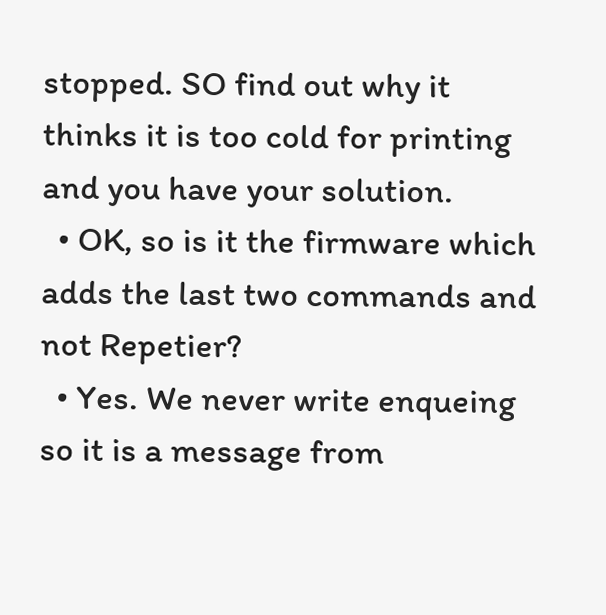stopped. SO find out why it thinks it is too cold for printing and you have your solution.
  • OK, so is it the firmware which adds the last two commands and not Repetier?
  • Yes. We never write enqueing so it is a message from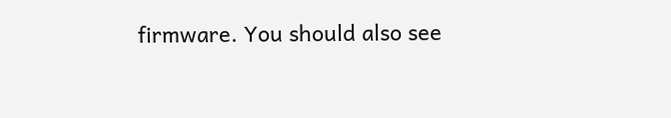firmware. You should also see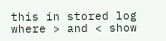this in stored log where > and < show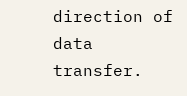direction of data transfer.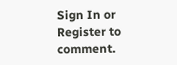Sign In or Register to comment.